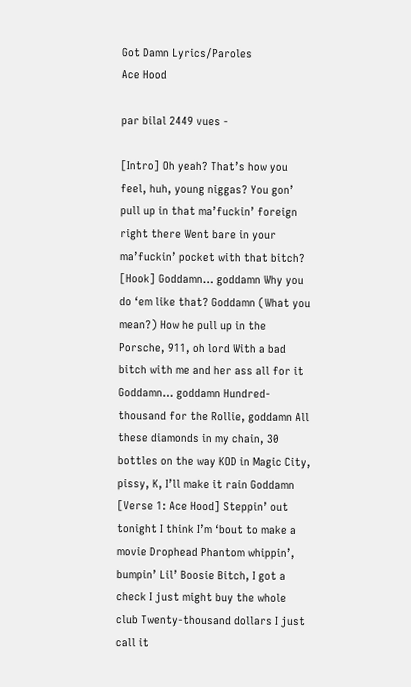Got Damn Lyrics/Paroles
Ace Hood

par bilal 2449 vues -

[Intro] Oh yeah? That’s how you feel, huh, young niggas? You gon’ pull up in that ma’fuckin’ foreign right there Went bare in your ma’fuckin’ pocket with that bitch? [Hook] Goddamn… goddamn Why you do ‘em like that? Goddamn (What you mean?) How he pull up in the Porsche, 911, oh lord With a bad bitch with me and her ass all for it Goddamn… goddamn Hundred-thousand for the Rollie, goddamn All these diamonds in my chain, 30 bottles on the way KOD in Magic City, pissy, K, I’ll make it rain Goddamn [Verse 1: Ace Hood] Steppin’ out tonight I think I’m ‘bout to make a movie Drophead Phantom whippin’, bumpin’ Lil’ Boosie Bitch, I got a check I just might buy the whole club Twenty-thousand dollars I just call it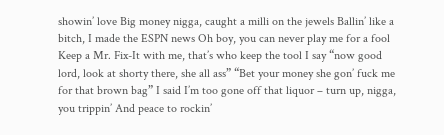showin’ love Big money nigga, caught a milli on the jewels Ballin’ like a bitch, I made the ESPN news Oh boy, you can never play me for a fool Keep a Mr. Fix-It with me, that’s who keep the tool I say “now good lord, look at shorty there, she all ass” “Bet your money she gon’ fuck me for that brown bag” I said I’m too gone off that liquor – turn up, nigga, you trippin’ And peace to rockin’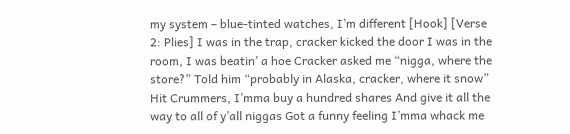my system – blue-tinted watches, I’m different [Hook] [Verse 2: Plies] I was in the trap, cracker kicked the door I was in the room, I was beatin’ a hoe Cracker asked me “nigga, where the store?” Told him “probably in Alaska, cracker, where it snow” Hit Crummers, I’mma buy a hundred shares And give it all the way to all of y’all niggas Got a funny feeling I’mma whack me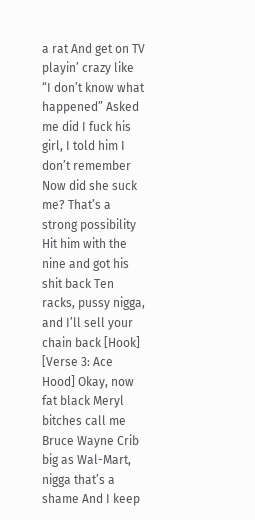a rat And get on TV playin’ crazy like “I don’t know what happened” Asked me did I fuck his girl, I told him I don’t remember Now did she suck me? That’s a strong possibility Hit him with the nine and got his shit back Ten racks, pussy nigga, and I’ll sell your chain back [Hook] [Verse 3: Ace Hood] Okay, now fat black Meryl bitches call me Bruce Wayne Crib big as Wal-Mart, nigga that’s a shame And I keep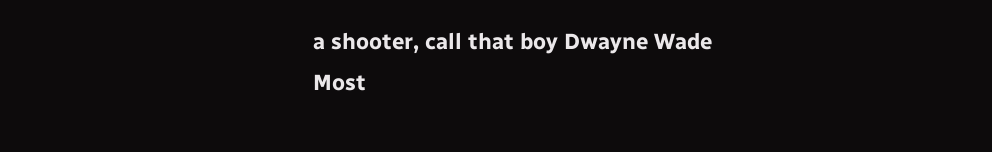a shooter, call that boy Dwayne Wade Most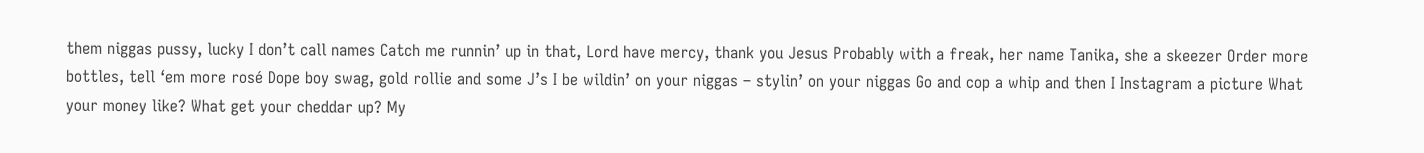them niggas pussy, lucky I don’t call names Catch me runnin’ up in that, Lord have mercy, thank you Jesus Probably with a freak, her name Tanika, she a skeezer Order more bottles, tell ‘em more rosé Dope boy swag, gold rollie and some J’s I be wildin’ on your niggas – stylin’ on your niggas Go and cop a whip and then I Instagram a picture What your money like? What get your cheddar up? My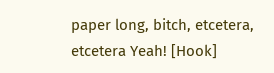paper long, bitch, etcetera, etcetera Yeah! [Hook]